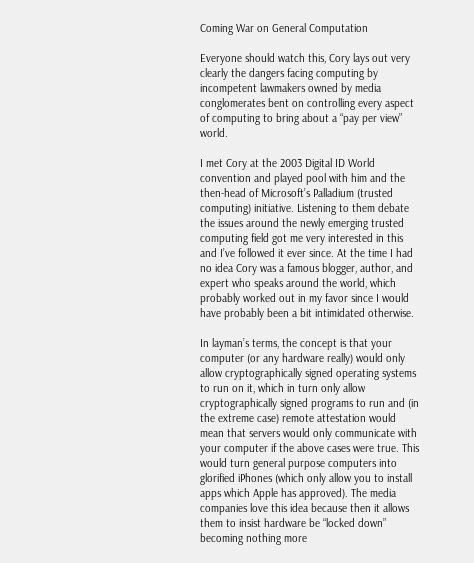Coming War on General Computation

Everyone should watch this, Cory lays out very clearly the dangers facing computing by incompetent lawmakers owned by media conglomerates bent on controlling every aspect of computing to bring about a “pay per view” world.

I met Cory at the 2003 Digital ID World convention and played pool with him and the then-head of Microsoft’s Palladium (trusted computing) initiative. Listening to them debate the issues around the newly emerging trusted computing field got me very interested in this and I’ve followed it ever since. At the time I had no idea Cory was a famous blogger, author, and expert who speaks around the world, which probably worked out in my favor since I would have probably been a bit intimidated otherwise.

In layman’s terms, the concept is that your computer (or any hardware really) would only allow cryptographically signed operating systems to run on it, which in turn only allow cryptographically signed programs to run and (in the extreme case) remote attestation would mean that servers would only communicate with your computer if the above cases were true. This would turn general purpose computers into glorified iPhones (which only allow you to install apps which Apple has approved). The media companies love this idea because then it allows them to insist hardware be “locked down” becoming nothing more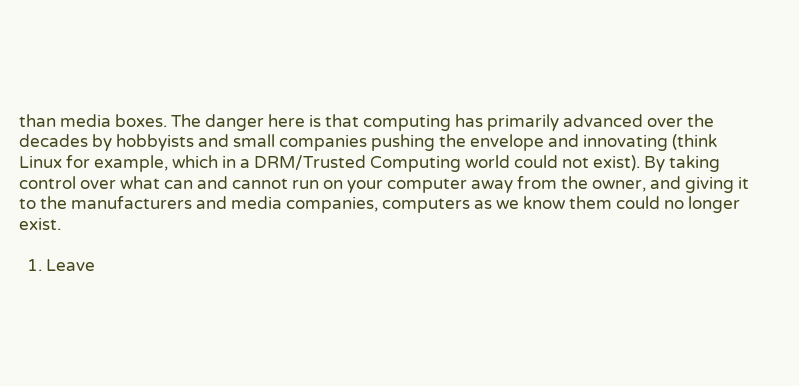than media boxes. The danger here is that computing has primarily advanced over the decades by hobbyists and small companies pushing the envelope and innovating (think Linux for example, which in a DRM/Trusted Computing world could not exist). By taking control over what can and cannot run on your computer away from the owner, and giving it to the manufacturers and media companies, computers as we know them could no longer exist.

  1. Leave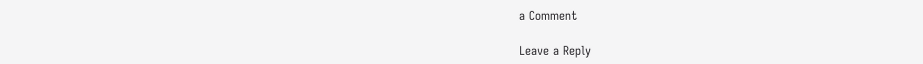a Comment

Leave a Reply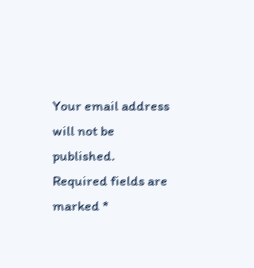Your email address will not be published. Required fields are marked *